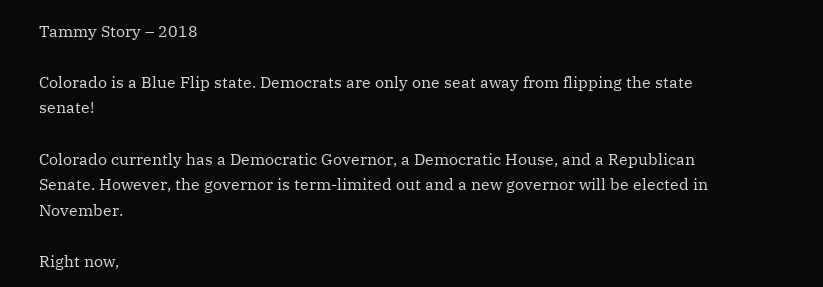Tammy Story – 2018

Colorado is a Blue Flip state. Democrats are only one seat away from flipping the state senate!

Colorado currently has a Democratic Governor, a Democratic House, and a Republican Senate. However, the governor is term-limited out and a new governor will be elected in November.

Right now,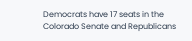Democrats have 17 seats in the Colorado Senate and Republicans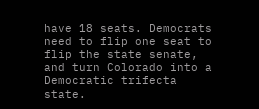have 18 seats. Democrats need to flip one seat to flip the state senate, and turn Colorado into a Democratic trifecta state.